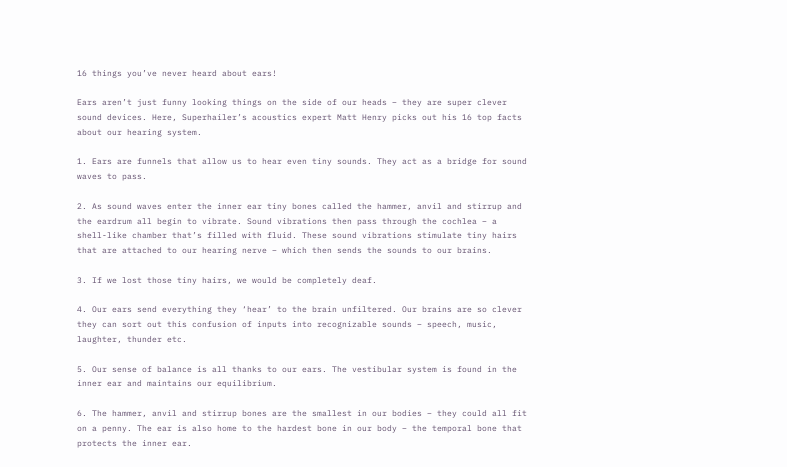16 things you’ve never heard about ears!

Ears aren’t just funny looking things on the side of our heads – they are super clever sound devices. Here, Superhailer’s acoustics expert Matt Henry picks out his 16 top facts about our hearing system.

1. Ears are funnels that allow us to hear even tiny sounds. They act as a bridge for sound waves to pass.

2. As sound waves enter the inner ear tiny bones called the hammer, anvil and stirrup and the eardrum all begin to vibrate. Sound vibrations then pass through the cochlea – a shell-like chamber that’s filled with fluid. These sound vibrations stimulate tiny hairs that are attached to our hearing nerve – which then sends the sounds to our brains.

3. If we lost those tiny hairs, we would be completely deaf.

4. Our ears send everything they ‘hear’ to the brain unfiltered. Our brains are so clever they can sort out this confusion of inputs into recognizable sounds – speech, music, laughter, thunder etc.

5. Our sense of balance is all thanks to our ears. The vestibular system is found in the inner ear and maintains our equilibrium.

6. The hammer, anvil and stirrup bones are the smallest in our bodies – they could all fit on a penny. The ear is also home to the hardest bone in our body – the temporal bone that protects the inner ear.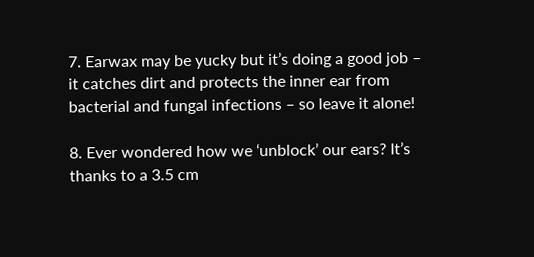7. Earwax may be yucky but it’s doing a good job – it catches dirt and protects the inner ear from bacterial and fungal infections – so leave it alone!

8. Ever wondered how we ‘unblock’ our ears? It’s thanks to a 3.5 cm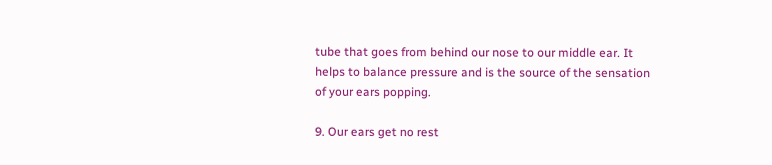tube that goes from behind our nose to our middle ear. It helps to balance pressure and is the source of the sensation of your ears popping.

9. Our ears get no rest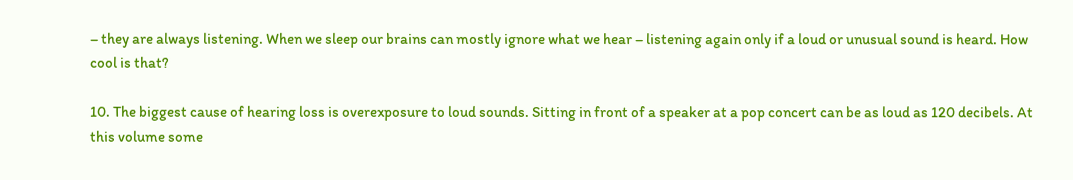– they are always listening. When we sleep our brains can mostly ignore what we hear – listening again only if a loud or unusual sound is heard. How cool is that?

10. The biggest cause of hearing loss is overexposure to loud sounds. Sitting in front of a speaker at a pop concert can be as loud as 120 decibels. At this volume some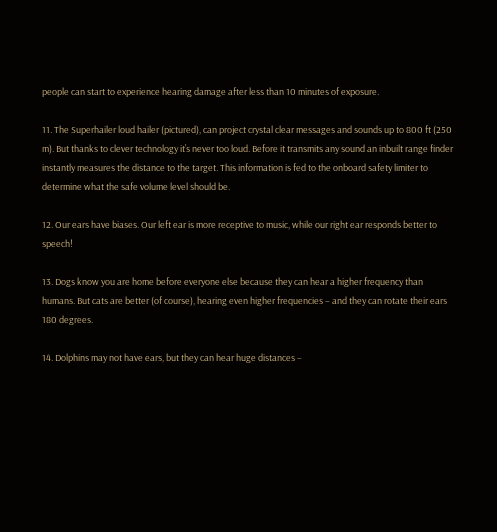people can start to experience hearing damage after less than 10 minutes of exposure.

11. The Superhailer loud hailer (pictured), can project crystal clear messages and sounds up to 800 ft (250 m). But thanks to clever technology it’s never too loud. Before it transmits any sound an inbuilt range finder instantly measures the distance to the target. This information is fed to the onboard safety limiter to determine what the safe volume level should be.

12. Our ears have biases. Our left ear is more receptive to music, while our right ear responds better to speech!

13. Dogs know you are home before everyone else because they can hear a higher frequency than humans. But cats are better (of course), hearing even higher frequencies – and they can rotate their ears 180 degrees.

14. Dolphins may not have ears, but they can hear huge distances –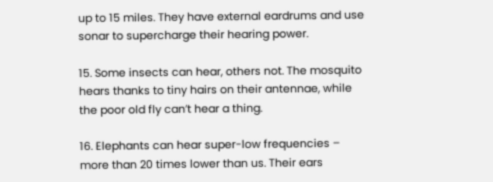up to 15 miles. They have external eardrums and use sonar to supercharge their hearing power.

15. Some insects can hear, others not. The mosquito hears thanks to tiny hairs on their antennae, while the poor old fly can’t hear a thing.

16. Elephants can hear super-low frequencies – more than 20 times lower than us. Their ears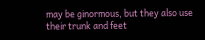may be ginormous, but they also use their trunk and feet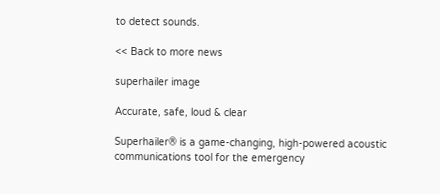to detect sounds.

<< Back to more news

superhailer image

Accurate, safe, loud & clear

Superhailer® is a game-changing, high-powered acoustic communications tool for the emergency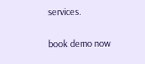services.

book demo now